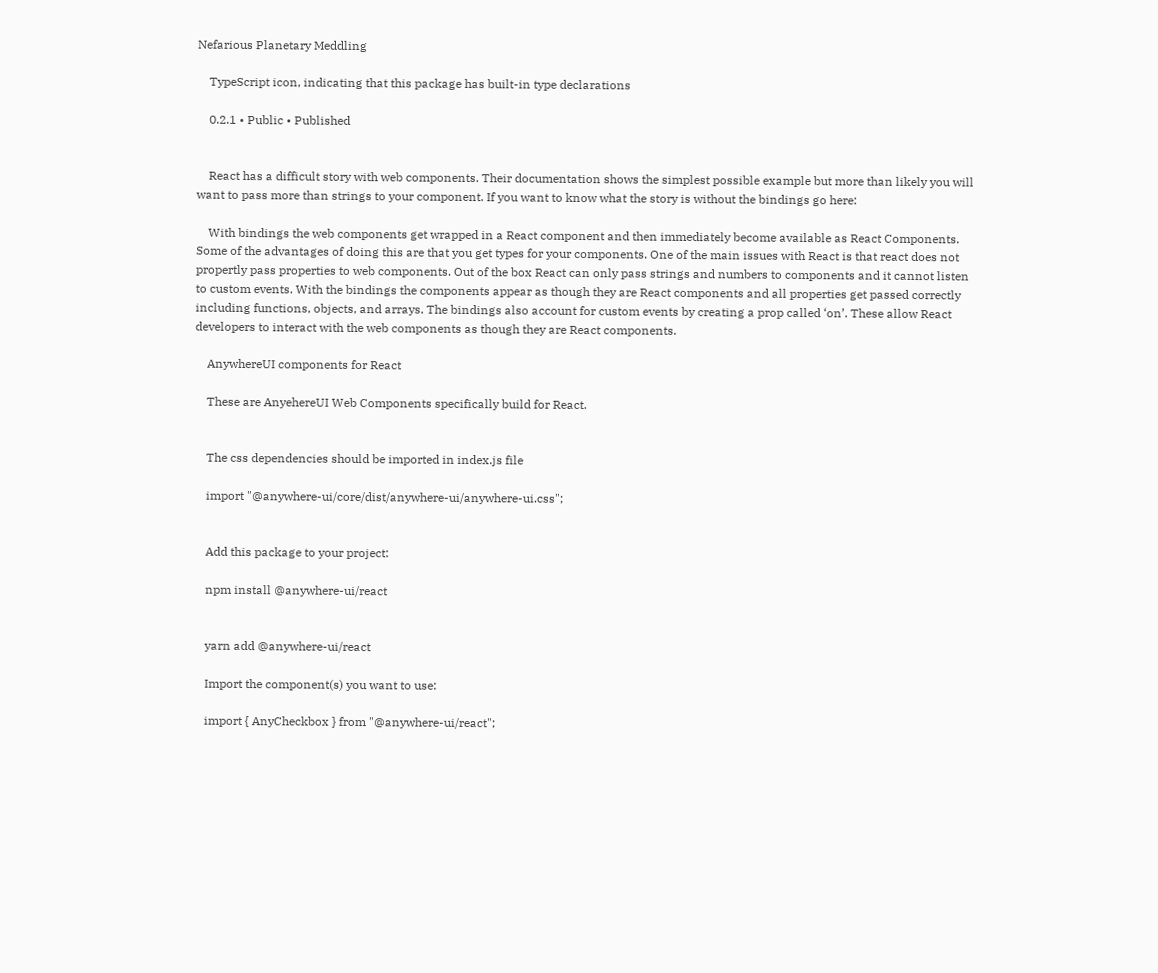Nefarious Planetary Meddling

    TypeScript icon, indicating that this package has built-in type declarations

    0.2.1 • Public • Published


    React has a difficult story with web components. Their documentation shows the simplest possible example but more than likely you will want to pass more than strings to your component. If you want to know what the story is without the bindings go here:

    With bindings the web components get wrapped in a React component and then immediately become available as React Components. Some of the advantages of doing this are that you get types for your components. One of the main issues with React is that react does not propertly pass properties to web components. Out of the box React can only pass strings and numbers to components and it cannot listen to custom events. With the bindings the components appear as though they are React components and all properties get passed correctly including functions, objects, and arrays. The bindings also account for custom events by creating a prop called ‘on’. These allow React developers to interact with the web components as though they are React components.

    AnywhereUI components for React

    These are AnyehereUI Web Components specifically build for React.


    The css dependencies should be imported in index.js file

    import "@anywhere-ui/core/dist/anywhere-ui/anywhere-ui.css";


    Add this package to your project:

    npm install @anywhere-ui/react


    yarn add @anywhere-ui/react

    Import the component(s) you want to use:

    import { AnyCheckbox } from "@anywhere-ui/react";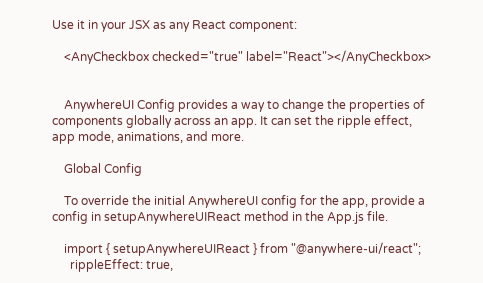Use it in your JSX as any React component:

    <AnyCheckbox checked="true" label="React"></AnyCheckbox>


    AnywhereUI Config provides a way to change the properties of components globally across an app. It can set the ripple effect, app mode, animations, and more.

    Global Config

    To override the initial AnywhereUI config for the app, provide a config in setupAnywhereUIReact method in the App.js file.

    import { setupAnywhereUIReact } from "@anywhere-ui/react";
      rippleEffect: true,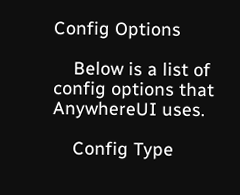Config Options

    Below is a list of config options that AnywhereUI uses.

    Config Type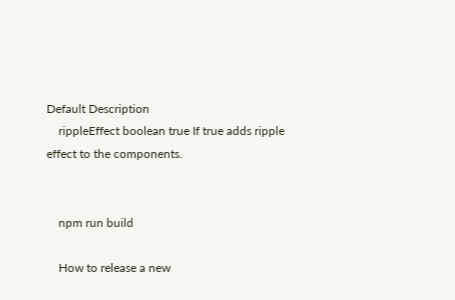Default Description
    rippleEffect boolean true If true adds ripple effect to the components.


    npm run build

    How to release a new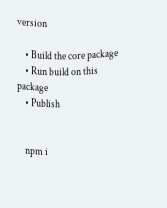version

    • Build the core package
    • Run build on this package
    • Publish


    npm i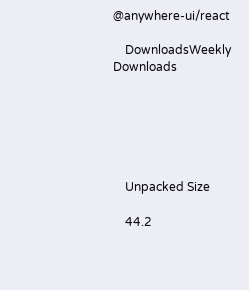@anywhere-ui/react

    DownloadsWeekly Downloads






    Unpacked Size

    44.2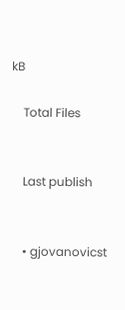kB

    Total Files


    Last publish


    • gjovanovicst